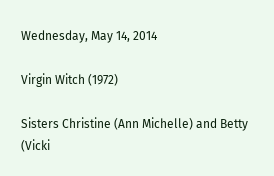Wednesday, May 14, 2014

Virgin Witch (1972)

Sisters Christine (Ann Michelle) and Betty (Vicki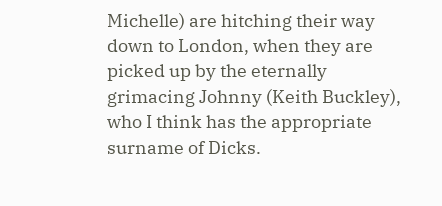Michelle) are hitching their way down to London, when they are picked up by the eternally grimacing Johnny (Keith Buckley), who I think has the appropriate surname of Dicks.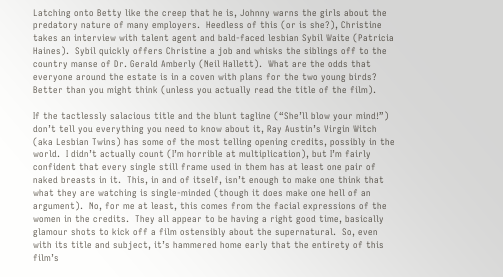Latching onto Betty like the creep that he is, Johnny warns the girls about the predatory nature of many employers.  Heedless of this (or is she?), Christine takes an interview with talent agent and bald-faced lesbian Sybil Waite (Patricia Haines).  Sybil quickly offers Christine a job and whisks the siblings off to the country manse of Dr. Gerald Amberly (Neil Hallett).  What are the odds that everyone around the estate is in a coven with plans for the two young birds?  Better than you might think (unless you actually read the title of the film).

If the tactlessly salacious title and the blunt tagline (“She’ll blow your mind!”) don’t tell you everything you need to know about it, Ray Austin’s Virgin Witch (aka Lesbian Twins) has some of the most telling opening credits, possibly in the world.  I didn’t actually count (I’m horrible at multiplication), but I’m fairly confident that every single still frame used in them has at least one pair of naked breasts in it.  This, in and of itself, isn’t enough to make one think that what they are watching is single-minded (though it does make one hell of an argument).  No, for me at least, this comes from the facial expressions of the women in the credits.  They all appear to be having a right good time, basically glamour shots to kick off a film ostensibly about the supernatural.  So, even with its title and subject, it’s hammered home early that the entirety of this film’s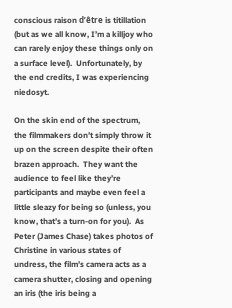conscious raison d’être is titillation (but as we all know, I’m a killjoy who can rarely enjoy these things only on a surface level).  Unfortunately, by the end credits, I was experiencing niedosyt.

On the skin end of the spectrum, the filmmakers don’t simply throw it up on the screen despite their often brazen approach.  They want the audience to feel like they’re participants and maybe even feel a little sleazy for being so (unless, you know, that’s a turn-on for you).  As Peter (James Chase) takes photos of Christine in various states of undress, the film’s camera acts as a camera shutter, closing and opening an iris (the iris being a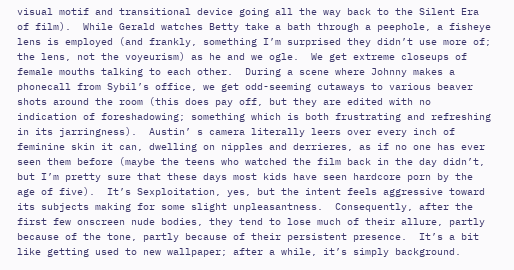visual motif and transitional device going all the way back to the Silent Era of film).  While Gerald watches Betty take a bath through a peephole, a fisheye lens is employed (and frankly, something I’m surprised they didn’t use more of; the lens, not the voyeurism) as he and we ogle.  We get extreme closeups of female mouths talking to each other.  During a scene where Johnny makes a phonecall from Sybil’s office, we get odd-seeming cutaways to various beaver shots around the room (this does pay off, but they are edited with no indication of foreshadowing; something which is both frustrating and refreshing in its jarringness).  Austin’ s camera literally leers over every inch of feminine skin it can, dwelling on nipples and derrieres, as if no one has ever seen them before (maybe the teens who watched the film back in the day didn’t, but I’m pretty sure that these days most kids have seen hardcore porn by the age of five).  It’s Sexploitation, yes, but the intent feels aggressive toward its subjects making for some slight unpleasantness.  Consequently, after the first few onscreen nude bodies, they tend to lose much of their allure, partly because of the tone, partly because of their persistent presence.  It’s a bit like getting used to new wallpaper; after a while, it’s simply background.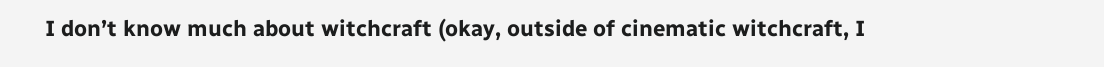I don’t know much about witchcraft (okay, outside of cinematic witchcraft, I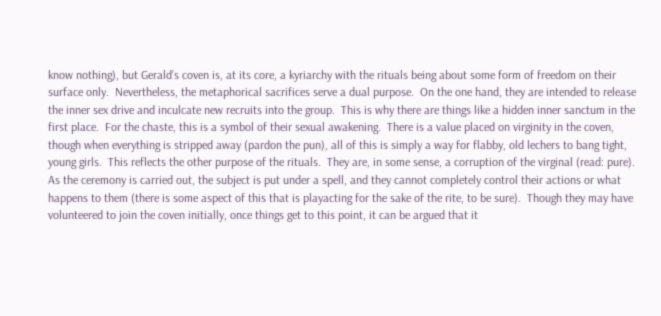know nothing), but Gerald’s coven is, at its core, a kyriarchy with the rituals being about some form of freedom on their surface only.  Nevertheless, the metaphorical sacrifices serve a dual purpose.  On the one hand, they are intended to release the inner sex drive and inculcate new recruits into the group.  This is why there are things like a hidden inner sanctum in the first place.  For the chaste, this is a symbol of their sexual awakening.  There is a value placed on virginity in the coven, though when everything is stripped away (pardon the pun), all of this is simply a way for flabby, old lechers to bang tight, young girls.  This reflects the other purpose of the rituals.  They are, in some sense, a corruption of the virginal (read: pure).  As the ceremony is carried out, the subject is put under a spell, and they cannot completely control their actions or what happens to them (there is some aspect of this that is playacting for the sake of the rite, to be sure).  Though they may have volunteered to join the coven initially, once things get to this point, it can be argued that it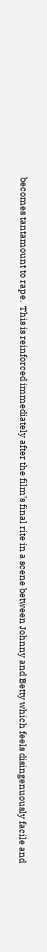becomes tantamount to rape.  This is reinforced immediately after the film’s final rite in a scene between Johnny and Betty which feels disingenuously facile and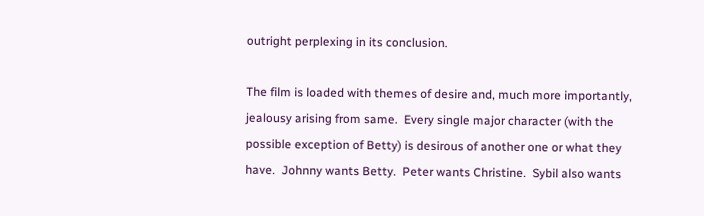outright perplexing in its conclusion.

The film is loaded with themes of desire and, much more importantly, jealousy arising from same.  Every single major character (with the possible exception of Betty) is desirous of another one or what they have.  Johnny wants Betty.  Peter wants Christine.  Sybil also wants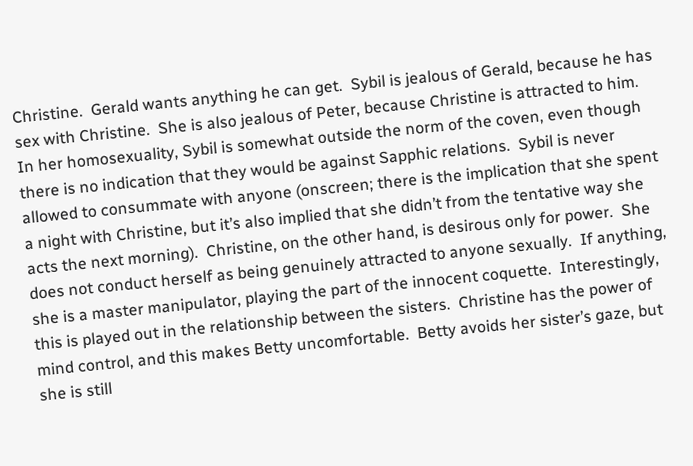Christine.  Gerald wants anything he can get.  Sybil is jealous of Gerald, because he has sex with Christine.  She is also jealous of Peter, because Christine is attracted to him.  In her homosexuality, Sybil is somewhat outside the norm of the coven, even though there is no indication that they would be against Sapphic relations.  Sybil is never allowed to consummate with anyone (onscreen; there is the implication that she spent a night with Christine, but it’s also implied that she didn’t from the tentative way she acts the next morning).  Christine, on the other hand, is desirous only for power.  She does not conduct herself as being genuinely attracted to anyone sexually.  If anything, she is a master manipulator, playing the part of the innocent coquette.  Interestingly, this is played out in the relationship between the sisters.  Christine has the power of mind control, and this makes Betty uncomfortable.  Betty avoids her sister’s gaze, but she is still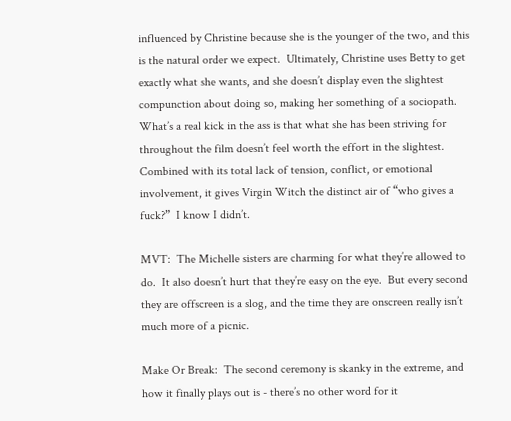influenced by Christine because she is the younger of the two, and this is the natural order we expect.  Ultimately, Christine uses Betty to get exactly what she wants, and she doesn’t display even the slightest compunction about doing so, making her something of a sociopath.  What’s a real kick in the ass is that what she has been striving for throughout the film doesn’t feel worth the effort in the slightest.  Combined with its total lack of tension, conflict, or emotional involvement, it gives Virgin Witch the distinct air of “who gives a fuck?”  I know I didn’t.

MVT:  The Michelle sisters are charming for what they’re allowed to do.  It also doesn’t hurt that they’re easy on the eye.  But every second they are offscreen is a slog, and the time they are onscreen really isn’t much more of a picnic.

Make Or Break:  The second ceremony is skanky in the extreme, and how it finally plays out is - there’s no other word for it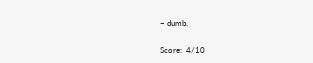– dumb.

Score:  4/10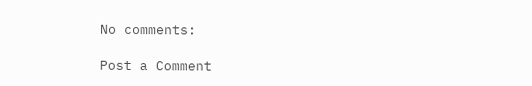No comments:

Post a Comment